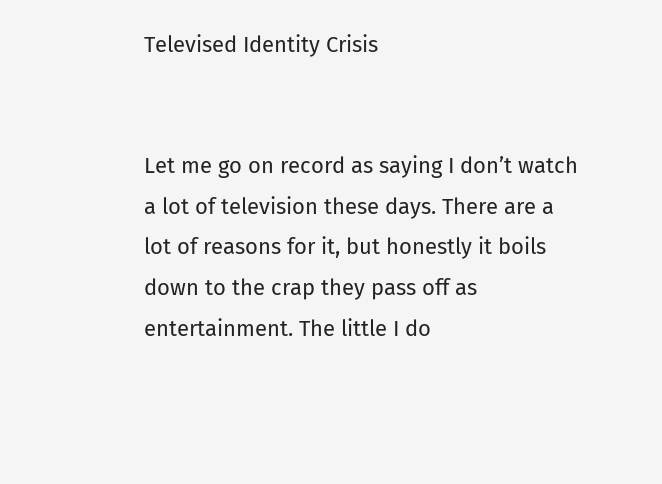Televised Identity Crisis


Let me go on record as saying I don’t watch a lot of television these days. There are a lot of reasons for it, but honestly it boils down to the crap they pass off as entertainment. The little I do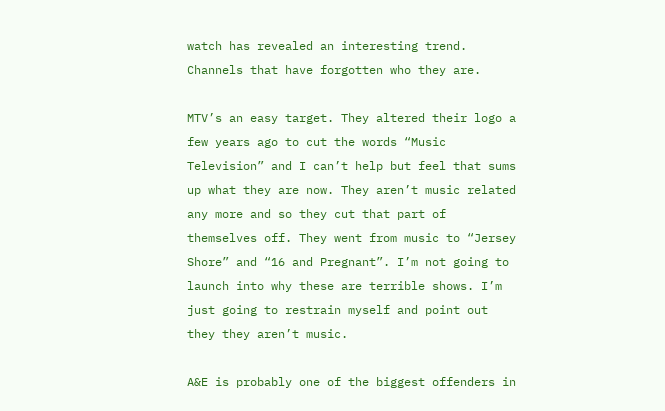watch has revealed an interesting trend. Channels that have forgotten who they are.

MTV’s an easy target. They altered their logo a few years ago to cut the words “Music Television” and I can’t help but feel that sums up what they are now. They aren’t music related any more and so they cut that part of themselves off. They went from music to “Jersey Shore” and “16 and Pregnant”. I’m not going to launch into why these are terrible shows. I’m just going to restrain myself and point out they they aren’t music.

A&E is probably one of the biggest offenders in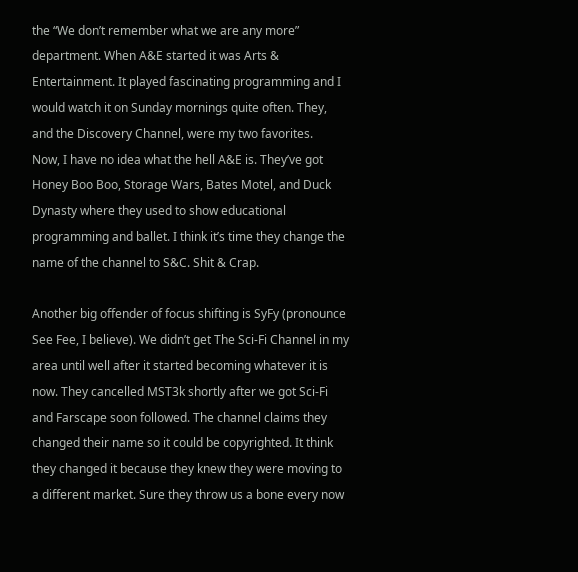the “We don’t remember what we are any more” department. When A&E started it was Arts & Entertainment. It played fascinating programming and I would watch it on Sunday mornings quite often. They, and the Discovery Channel, were my two favorites.
Now, I have no idea what the hell A&E is. They’ve got Honey Boo Boo, Storage Wars, Bates Motel, and Duck Dynasty where they used to show educational programming and ballet. I think it’s time they change the name of the channel to S&C. Shit & Crap.

Another big offender of focus shifting is SyFy (pronounce See Fee, I believe). We didn’t get The Sci-Fi Channel in my area until well after it started becoming whatever it is now. They cancelled MST3k shortly after we got Sci-Fi and Farscape soon followed. The channel claims they changed their name so it could be copyrighted. It think they changed it because they knew they were moving to a different market. Sure they throw us a bone every now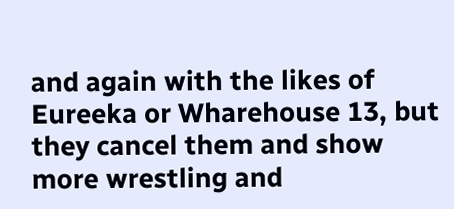and again with the likes of Eureeka or Wharehouse 13, but they cancel them and show more wrestling and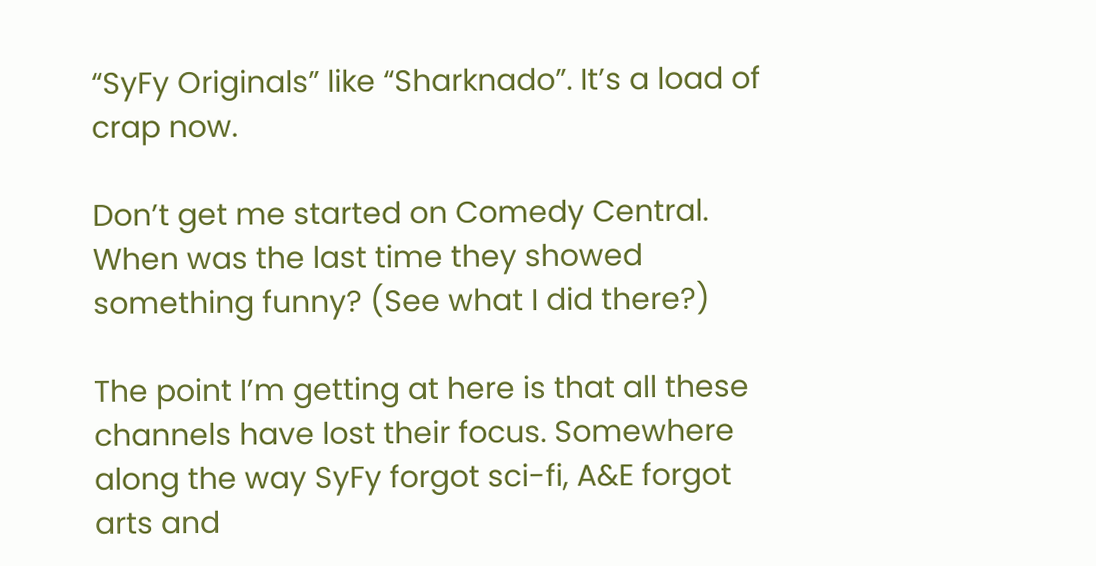“SyFy Originals” like “Sharknado”. It’s a load of crap now.

Don’t get me started on Comedy Central. When was the last time they showed something funny? (See what I did there?)

The point I’m getting at here is that all these channels have lost their focus. Somewhere along the way SyFy forgot sci-fi, A&E forgot arts and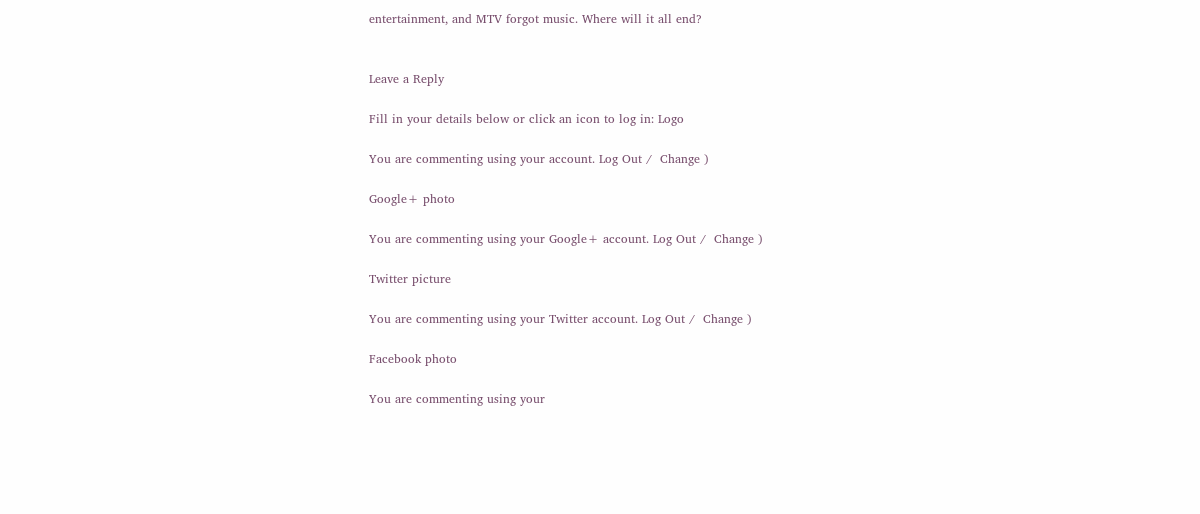entertainment, and MTV forgot music. Where will it all end?


Leave a Reply

Fill in your details below or click an icon to log in: Logo

You are commenting using your account. Log Out /  Change )

Google+ photo

You are commenting using your Google+ account. Log Out /  Change )

Twitter picture

You are commenting using your Twitter account. Log Out /  Change )

Facebook photo

You are commenting using your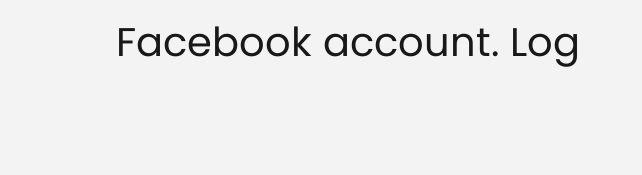Facebook account. Log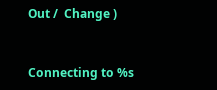Out /  Change )


Connecting to %s